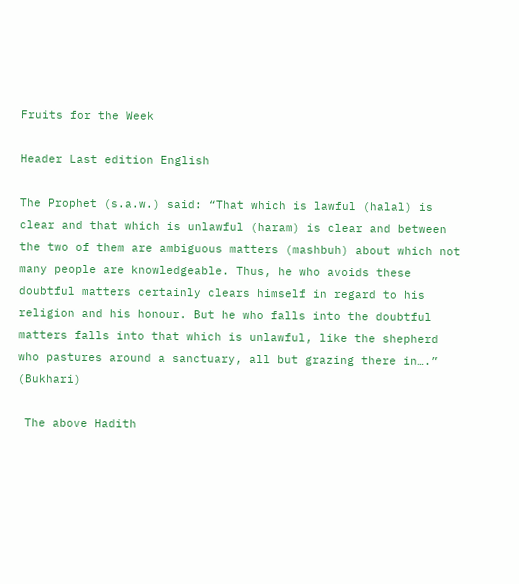Fruits for the Week

Header Last edition English

The Prophet (s.a.w.) said: “That which is lawful (halal) is clear and that which is unlawful (haram) is clear and between the two of them are ambiguous matters (mashbuh) about which not many people are knowledgeable. Thus, he who avoids these doubtful matters certainly clears himself in regard to his religion and his honour. But he who falls into the doubtful matters falls into that which is unlawful, like the shepherd who pastures around a sanctuary, all but grazing there in….” (Bukhari)

 The above Hadith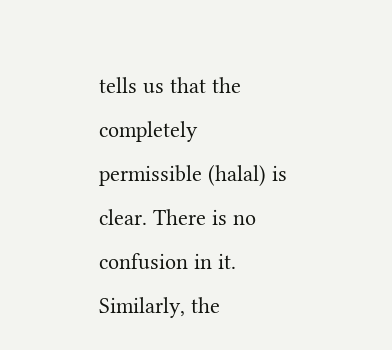tells us that the completely permissible (halal) is clear. There is no confusion in it. Similarly, the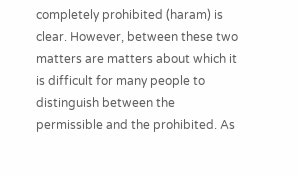completely prohibited (haram) is clear. However, between these two matters are matters about which it is difficult for many people to distinguish between the permissible and the prohibited. As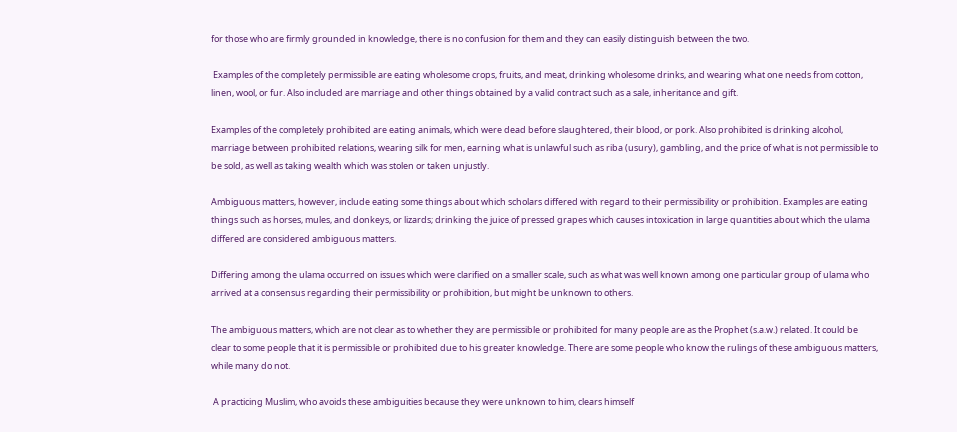for those who are firmly grounded in knowledge, there is no confusion for them and they can easily distinguish between the two.

 Examples of the completely permissible are eating wholesome crops, fruits, and meat, drinking wholesome drinks, and wearing what one needs from cotton, linen, wool, or fur. Also included are marriage and other things obtained by a valid contract such as a sale, inheritance and gift.

Examples of the completely prohibited are eating animals, which were dead before slaughtered, their blood, or pork. Also prohibited is drinking alcohol, marriage between prohibited relations, wearing silk for men, earning what is unlawful such as riba (usury), gambling, and the price of what is not permissible to be sold, as well as taking wealth which was stolen or taken unjustly.

Ambiguous matters, however, include eating some things about which scholars differed with regard to their permissibility or prohibition. Examples are eating things such as horses, mules, and donkeys, or lizards; drinking the juice of pressed grapes which causes intoxication in large quantities about which the ulama differed are considered ambiguous matters.

Differing among the ulama occurred on issues which were clarified on a smaller scale, such as what was well known among one particular group of ulama who arrived at a consensus regarding their permissibility or prohibition, but might be unknown to others.

The ambiguous matters, which are not clear as to whether they are permissible or prohibited for many people are as the Prophet (s.a.w.) related. It could be clear to some people that it is permissible or prohibited due to his greater knowledge. There are some people who know the rulings of these ambiguous matters, while many do not.

 A practicing Muslim, who avoids these ambiguities because they were unknown to him, clears himself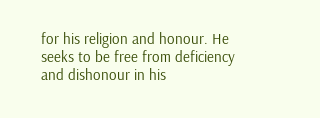for his religion and honour. He seeks to be free from deficiency and dishonour in his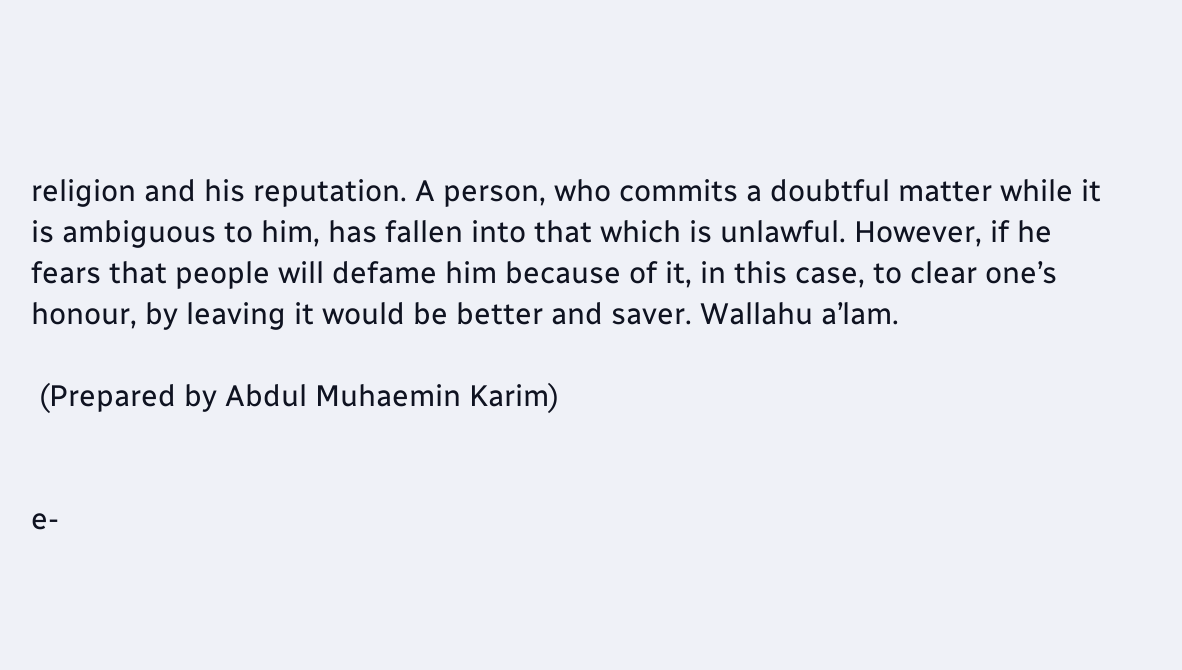religion and his reputation. A person, who commits a doubtful matter while it is ambiguous to him, has fallen into that which is unlawful. However, if he fears that people will defame him because of it, in this case, to clear one’s honour, by leaving it would be better and saver. Wallahu a’lam.

 (Prepared by Abdul Muhaemin Karim)


e-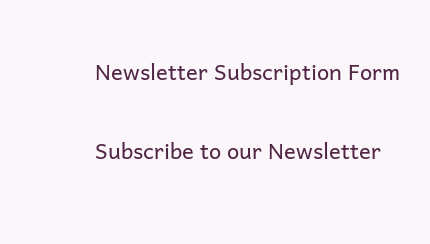Newsletter Subscription Form

Subscribe to our Newsletter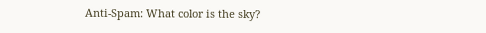Anti-Spam: What color is the sky?